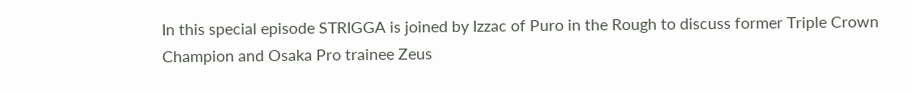In this special episode STRIGGA is joined by Izzac of Puro in the Rough to discuss former Triple Crown Champion and Osaka Pro trainee Zeus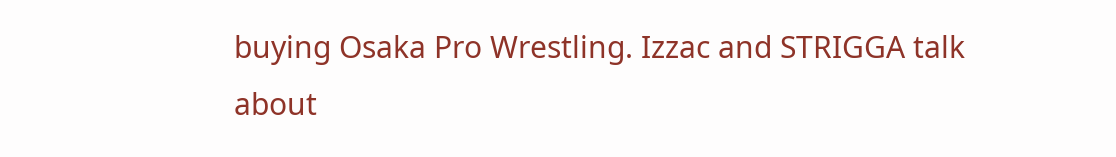buying Osaka Pro Wrestling. Izzac and STRIGGA talk about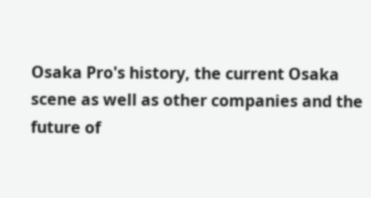Osaka Pro's history, the current Osaka scene as well as other companies and the future of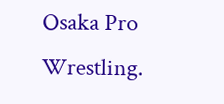Osaka Pro Wrestling.